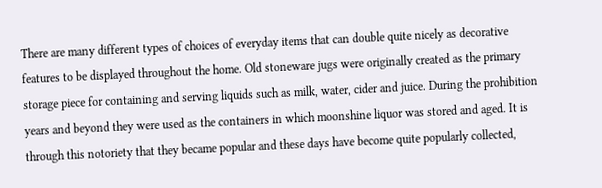There are many different types of choices of everyday items that can double quite nicely as decorative features to be displayed throughout the home. Old stoneware jugs were originally created as the primary storage piece for containing and serving liquids such as milk, water, cider and juice. During the prohibition years and beyond they were used as the containers in which moonshine liquor was stored and aged. It is through this notoriety that they became popular and these days have become quite popularly collected,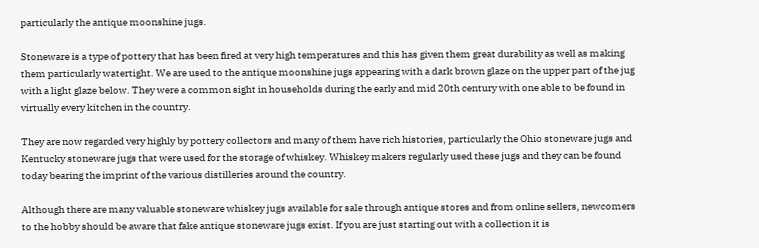particularly the antique moonshine jugs.

Stoneware is a type of pottery that has been fired at very high temperatures and this has given them great durability as well as making them particularly watertight. We are used to the antique moonshine jugs appearing with a dark brown glaze on the upper part of the jug with a light glaze below. They were a common sight in households during the early and mid 20th century with one able to be found in virtually every kitchen in the country.

They are now regarded very highly by pottery collectors and many of them have rich histories, particularly the Ohio stoneware jugs and Kentucky stoneware jugs that were used for the storage of whiskey. Whiskey makers regularly used these jugs and they can be found today bearing the imprint of the various distilleries around the country.

Although there are many valuable stoneware whiskey jugs available for sale through antique stores and from online sellers, newcomers to the hobby should be aware that fake antique stoneware jugs exist. If you are just starting out with a collection it is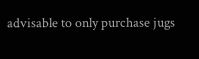advisable to only purchase jugs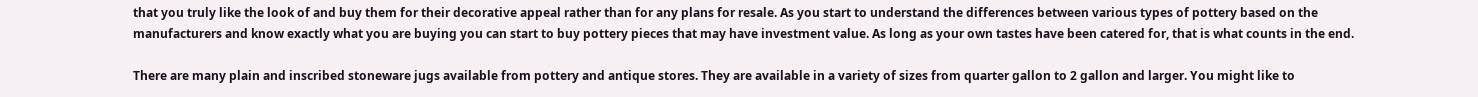that you truly like the look of and buy them for their decorative appeal rather than for any plans for resale. As you start to understand the differences between various types of pottery based on the manufacturers and know exactly what you are buying you can start to buy pottery pieces that may have investment value. As long as your own tastes have been catered for, that is what counts in the end.

There are many plain and inscribed stoneware jugs available from pottery and antique stores. They are available in a variety of sizes from quarter gallon to 2 gallon and larger. You might like to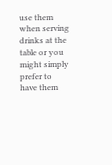use them when serving drinks at the table or you might simply prefer to have them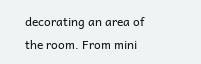decorating an area of the room. From mini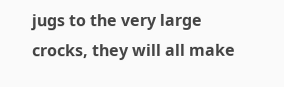jugs to the very large crocks, they will all make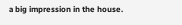a big impression in the house.